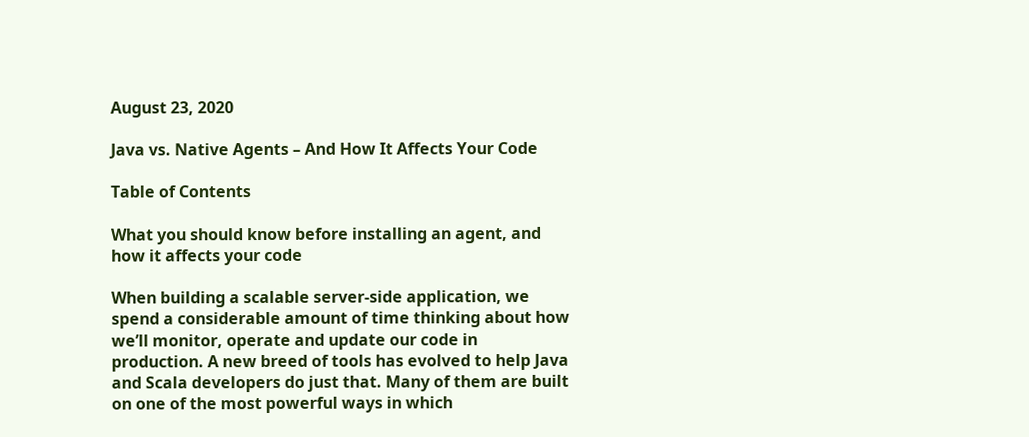August 23, 2020

Java vs. Native Agents – And How It Affects Your Code

Table of Contents

What you should know before installing an agent, and how it affects your code

When building a scalable server-side application, we spend a considerable amount of time thinking about how we’ll monitor, operate and update our code in production. A new breed of tools has evolved to help Java and Scala developers do just that. Many of them are built on one of the most powerful ways in which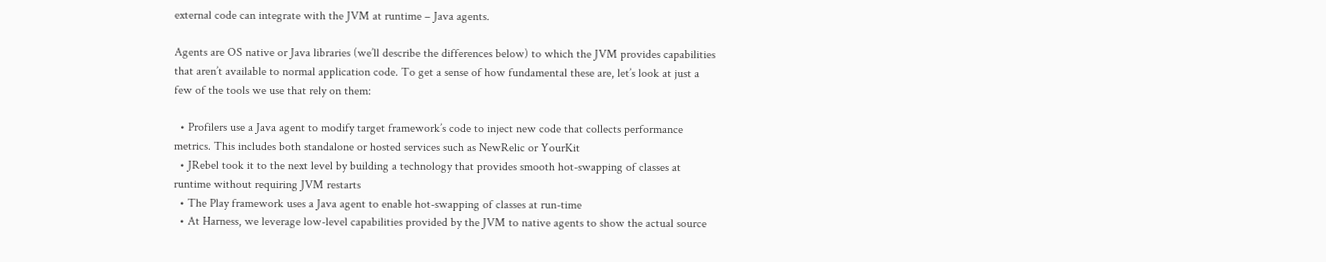external code can integrate with the JVM at runtime – Java agents.

Agents are OS native or Java libraries (we’ll describe the differences below) to which the JVM provides capabilities that aren’t available to normal application code. To get a sense of how fundamental these are, let’s look at just a few of the tools we use that rely on them:

  • Profilers use a Java agent to modify target framework’s code to inject new code that collects performance metrics. This includes both standalone or hosted services such as NewRelic or YourKit
  • JRebel took it to the next level by building a technology that provides smooth hot-swapping of classes at runtime without requiring JVM restarts
  • The Play framework uses a Java agent to enable hot-swapping of classes at run-time
  • At Harness, we leverage low-level capabilities provided by the JVM to native agents to show the actual source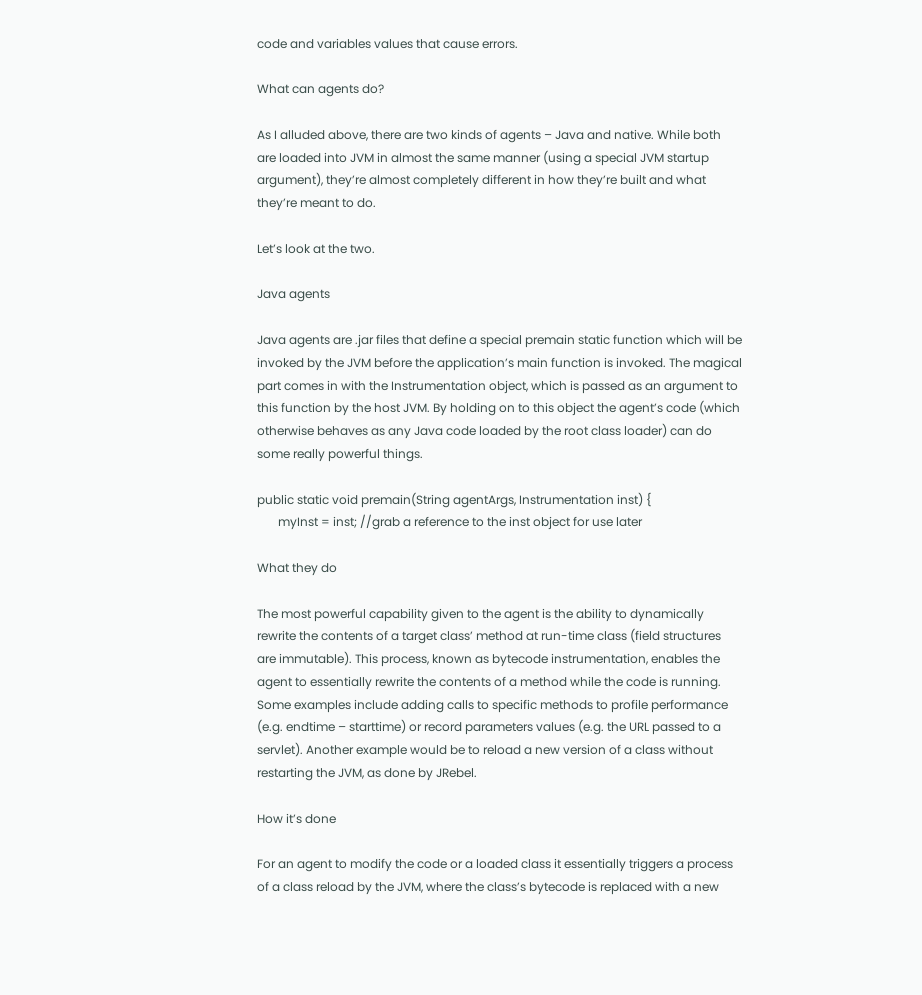code and variables values that cause errors.

What can agents do?

As I alluded above, there are two kinds of agents – Java and native. While both are loaded into JVM in almost the same manner (using a special JVM startup argument), they’re almost completely different in how they’re built and what they’re meant to do.

Let’s look at the two.

Java agents

Java agents are .jar files that define a special premain static function which will be invoked by the JVM before the application’s main function is invoked. The magical part comes in with the Instrumentation object, which is passed as an argument to this function by the host JVM. By holding on to this object the agent’s code (which otherwise behaves as any Java code loaded by the root class loader) can do some really powerful things.

public static void premain(String agentArgs, Instrumentation inst) {
       myInst = inst; //grab a reference to the inst object for use later

What they do

The most powerful capability given to the agent is the ability to dynamically rewrite the contents of a target class’ method at run-time class (field structures are immutable). This process, known as bytecode instrumentation, enables the agent to essentially rewrite the contents of a method while the code is running.
Some examples include adding calls to specific methods to profile performance (e.g. endtime – starttime) or record parameters values (e.g. the URL passed to a servlet). Another example would be to reload a new version of a class without restarting the JVM, as done by JRebel.

How it’s done

For an agent to modify the code or a loaded class it essentially triggers a process of a class reload by the JVM, where the class’s bytecode is replaced with a new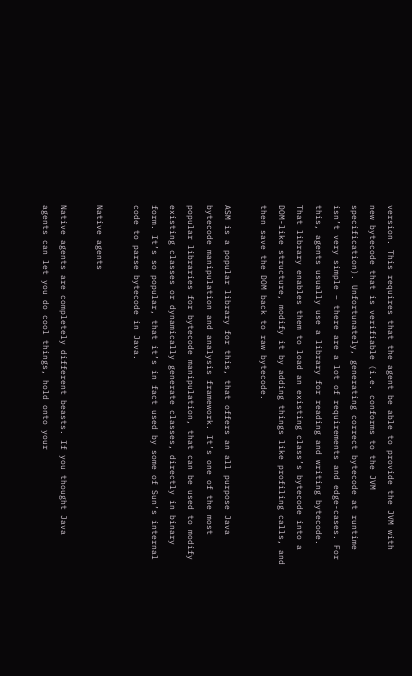version. This requires that the agent be able to provide the JVM with new bytecode that is verifiable (i.e. conforms to the JVM specification). Unfortunately, generating correct bytecode at runtime isn’t very simple – there are a lot of requirements and edge-cases. For this, agents usually use a library for reading and writing bytecode. That library enables them to load an existing class’s bytecode into a DOM-like structure, modify it by adding things like profiling calls, and then save the DOM back to raw bytecode.

ASM is a popular library for this, that offers an all purpose Java bytecode manipulation and analysis framework. It’s one of the most popular libraries for bytecode manipulation, that can be used to modify existing classes or dynamically generate classes, directly in binary form. It’s so popular, that it’s in fact used by some of Sun’s internal code to parse bytecode in Java.

Native agents

Native agents are completely different beasts. If you thought Java agents can let you do cool things, hold onto your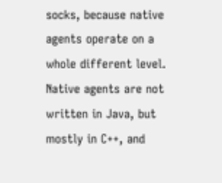socks, because native agents operate on a whole different level. Native agents are not written in Java, but mostly in C++, and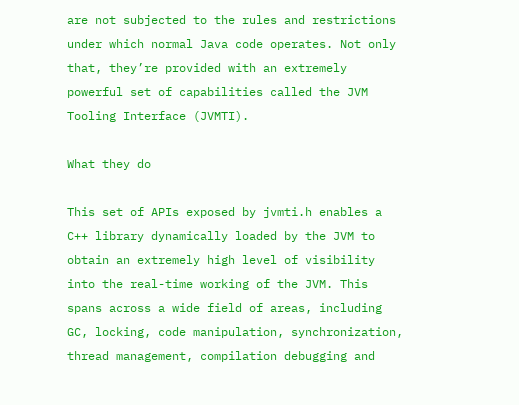are not subjected to the rules and restrictions under which normal Java code operates. Not only that, they’re provided with an extremely powerful set of capabilities called the JVM Tooling Interface (JVMTI).

What they do

This set of APIs exposed by jvmti.h enables a C++ library dynamically loaded by the JVM to obtain an extremely high level of visibility into the real-time working of the JVM. This spans across a wide field of areas, including GC, locking, code manipulation, synchronization, thread management, compilation debugging and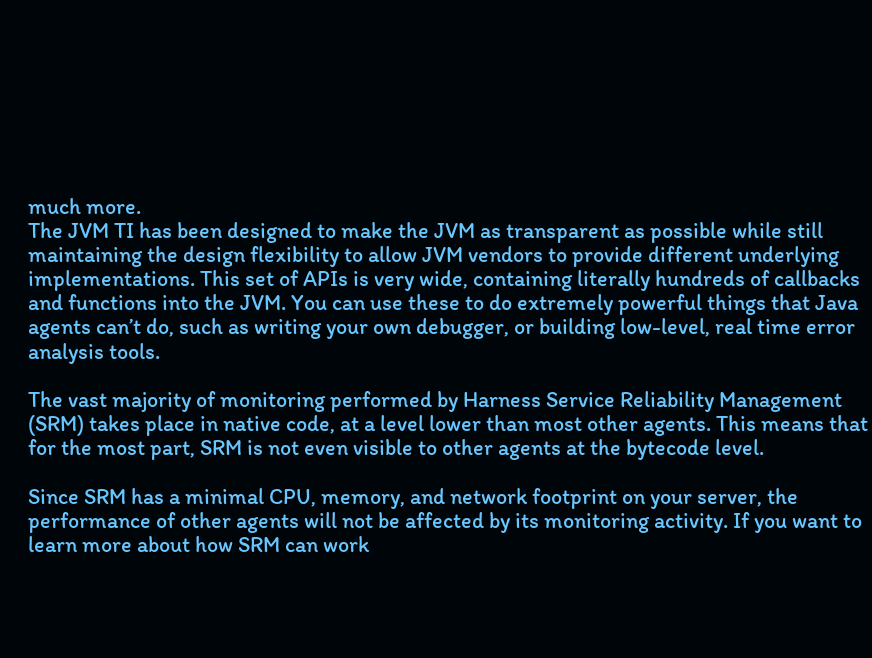much more.
The JVM TI has been designed to make the JVM as transparent as possible while still maintaining the design flexibility to allow JVM vendors to provide different underlying implementations. This set of APIs is very wide, containing literally hundreds of callbacks and functions into the JVM. You can use these to do extremely powerful things that Java agents can’t do, such as writing your own debugger, or building low-level, real time error analysis tools.

The vast majority of monitoring performed by Harness Service Reliability Management (SRM) takes place in native code, at a level lower than most other agents. This means that for the most part, SRM is not even visible to other agents at the bytecode level.

Since SRM has a minimal CPU, memory, and network footprint on your server, the performance of other agents will not be affected by its monitoring activity. If you want to learn more about how SRM can work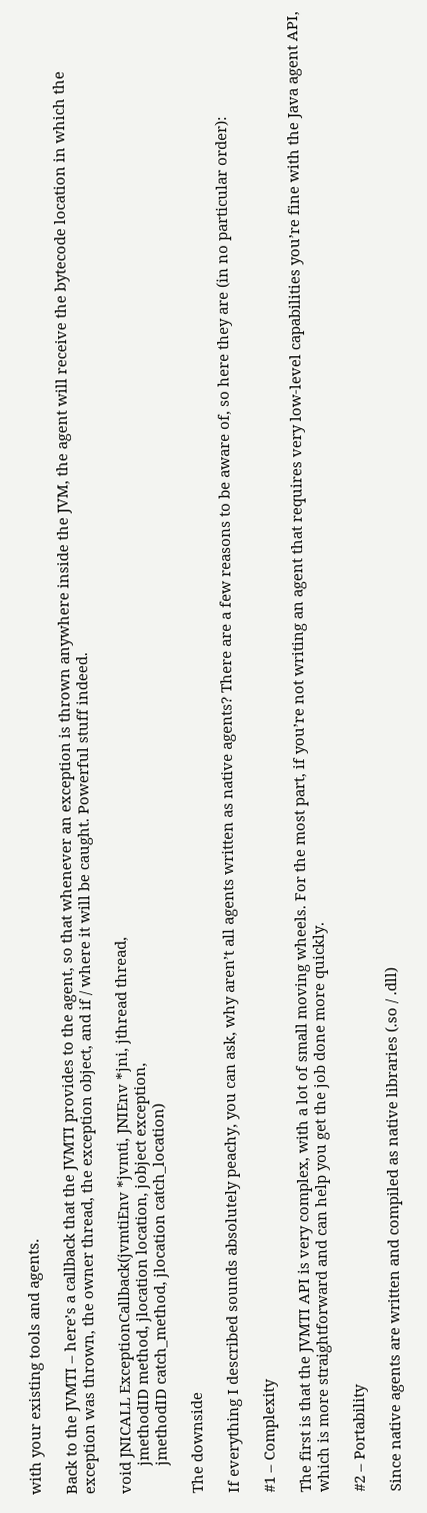with your existing tools and agents.

Back to the JVMTI – here’s a callback that the JVMTI provides to the agent, so that whenever an exception is thrown anywhere inside the JVM, the agent will receive the bytecode location in which the exception was thrown, the owner thread, the exception object, and if / where it will be caught. Powerful stuff indeed.

void JNICALL ExceptionCallback(jvmtiEnv *jvmti, JNIEnv *jni, jthread thread,
       jmethodID method, jlocation location, jobject exception,
       jmethodID catch_method, jlocation catch_location)

The downside

If everything I described sounds absolutely peachy, you can ask, why aren’t all agents written as native agents? There are a few reasons to be aware of, so here they are (in no particular order):

#1 – Complexity

The first is that the JVMTI API is very complex, with a lot of small moving wheels. For the most part, if you’re not writing an agent that requires very low-level capabilities you’re fine with the Java agent API, which is more straightforward and can help you get the job done more quickly.

#2 – Portability

Since native agents are written and compiled as native libraries (.so / .dll)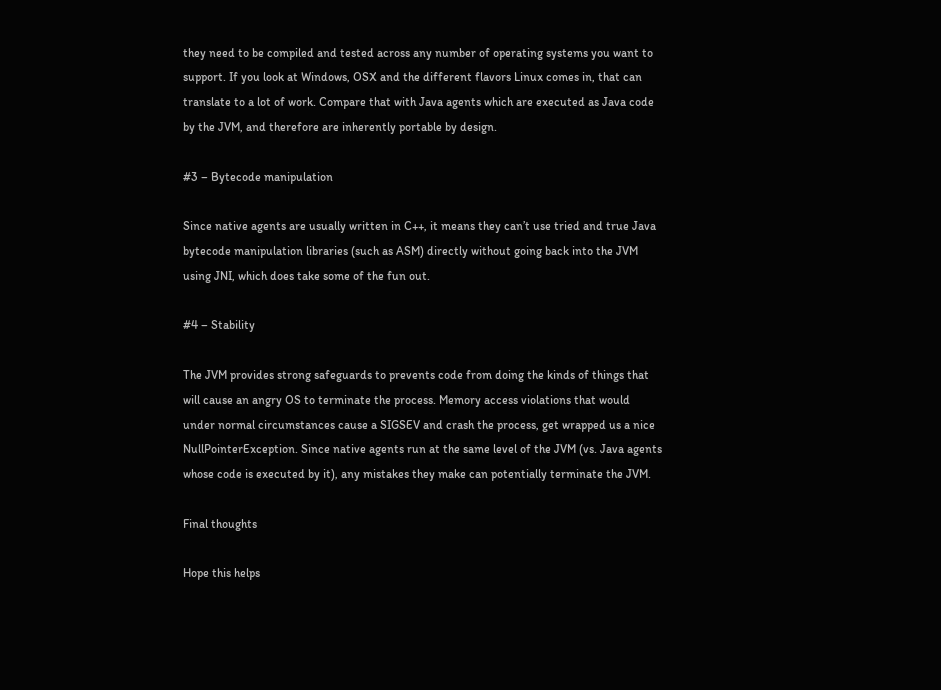they need to be compiled and tested across any number of operating systems you want to support. If you look at Windows, OSX and the different flavors Linux comes in, that can translate to a lot of work. Compare that with Java agents which are executed as Java code by the JVM, and therefore are inherently portable by design.

#3 – Bytecode manipulation

Since native agents are usually written in C++, it means they can’t use tried and true Java bytecode manipulation libraries (such as ASM) directly without going back into the JVM using JNI, which does take some of the fun out.

#4 – Stability

The JVM provides strong safeguards to prevents code from doing the kinds of things that will cause an angry OS to terminate the process. Memory access violations that would under normal circumstances cause a SIGSEV and crash the process, get wrapped us a nice NullPointerException. Since native agents run at the same level of the JVM (vs. Java agents whose code is executed by it), any mistakes they make can potentially terminate the JVM.

Final thoughts

Hope this helps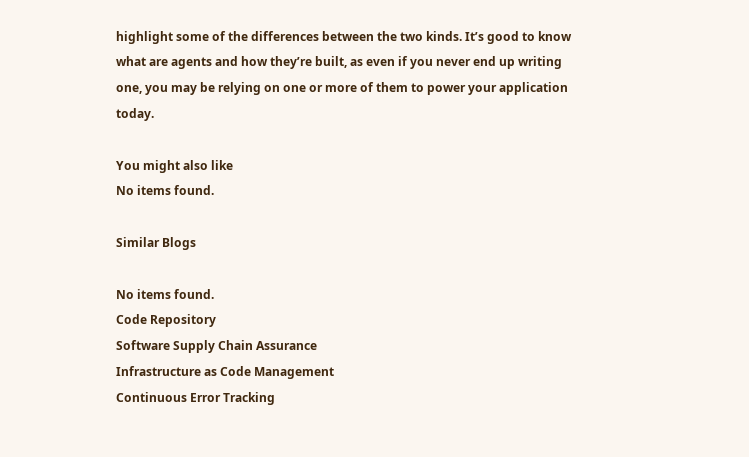highlight some of the differences between the two kinds. It’s good to know what are agents and how they’re built, as even if you never end up writing one, you may be relying on one or more of them to power your application today.

You might also like
No items found.

Similar Blogs

No items found.
Code Repository
Software Supply Chain Assurance
Infrastructure as Code Management
Continuous Error Tracking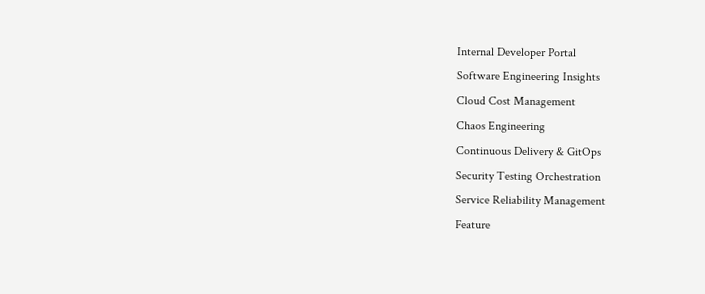Internal Developer Portal
Software Engineering Insights
Cloud Cost Management
Chaos Engineering
Continuous Delivery & GitOps
Security Testing Orchestration
Service Reliability Management
Feature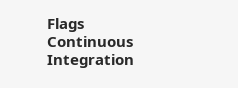Flags
Continuous Integration